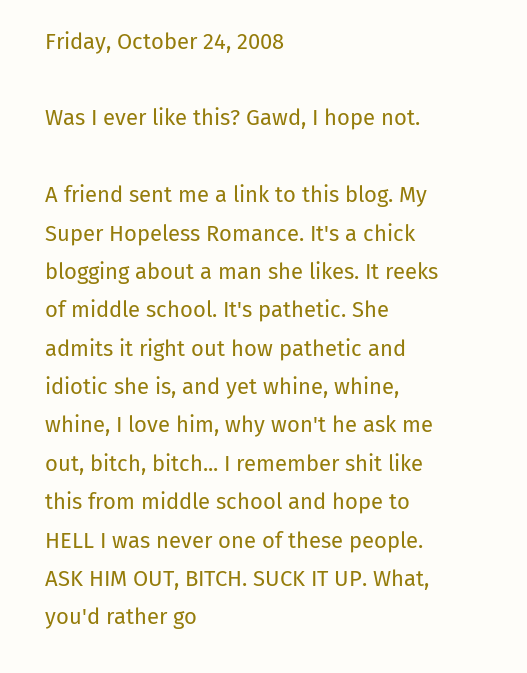Friday, October 24, 2008

Was I ever like this? Gawd, I hope not.

A friend sent me a link to this blog. My Super Hopeless Romance. It's a chick blogging about a man she likes. It reeks of middle school. It's pathetic. She admits it right out how pathetic and idiotic she is, and yet whine, whine, whine, I love him, why won't he ask me out, bitch, bitch... I remember shit like this from middle school and hope to HELL I was never one of these people. ASK HIM OUT, BITCH. SUCK IT UP. What, you'd rather go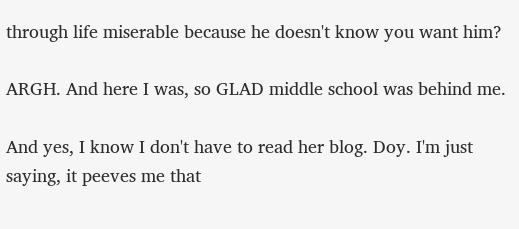through life miserable because he doesn't know you want him?

ARGH. And here I was, so GLAD middle school was behind me.

And yes, I know I don't have to read her blog. Doy. I'm just saying, it peeves me that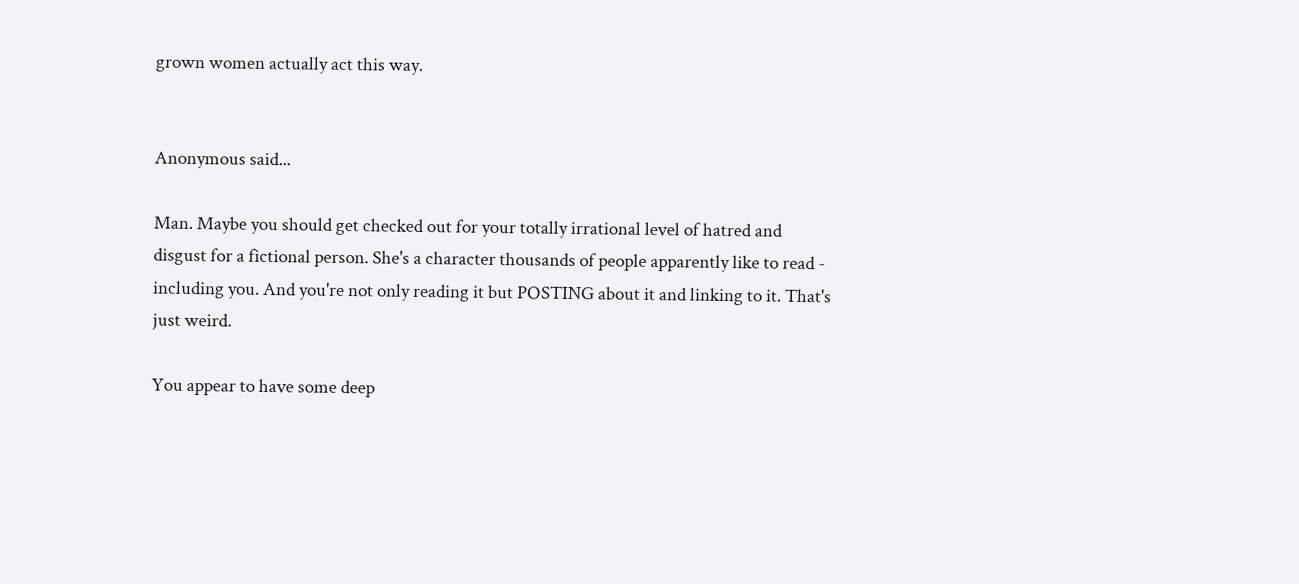grown women actually act this way.


Anonymous said...

Man. Maybe you should get checked out for your totally irrational level of hatred and disgust for a fictional person. She's a character thousands of people apparently like to read - including you. And you're not only reading it but POSTING about it and linking to it. That's just weird.

You appear to have some deep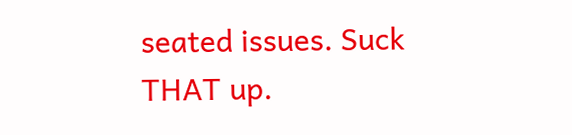seated issues. Suck THAT up.